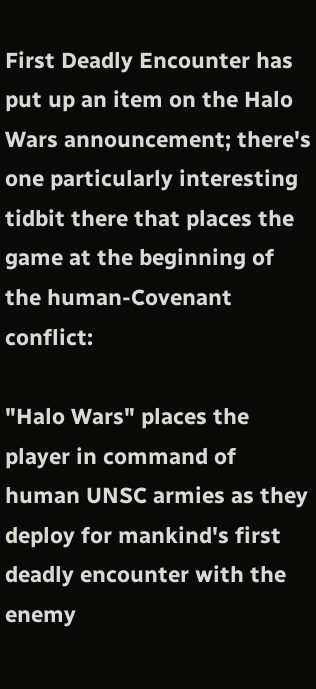First Deadly Encounter has put up an item on the Halo Wars announcement; there's one particularly interesting tidbit there that places the game at the beginning of the human-Covenant conflict:

"Halo Wars" places the player in command of human UNSC armies as they deploy for mankind's first deadly encounter with the enemy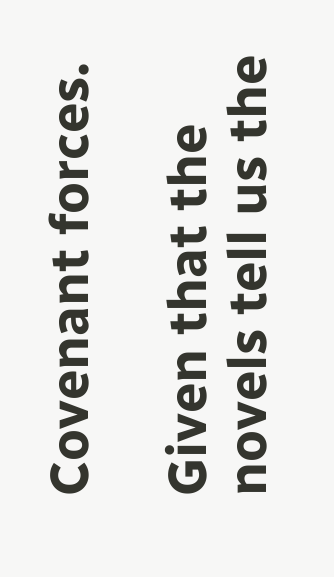Covenant forces.

Given that the novels tell us the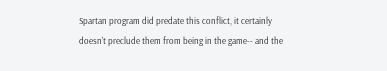Spartan program did predate this conflict, it certainly doesn't preclude them from being in the game-- and the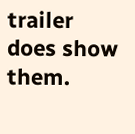trailer does show them.